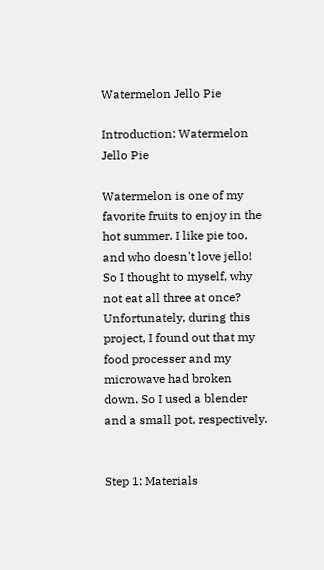Watermelon Jello Pie

Introduction: Watermelon Jello Pie

Watermelon is one of my favorite fruits to enjoy in the hot summer. I like pie too, and who doesn't love jello! So I thought to myself, why not eat all three at once? Unfortunately, during this project, I found out that my food processer and my microwave had broken down. So I used a blender and a small pot, respectively.


Step 1: Materials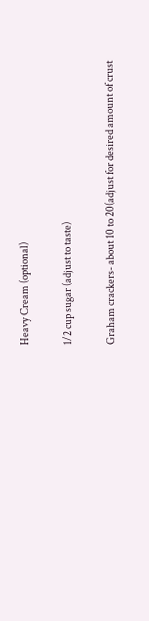Heavy Cream (optional)

1/2 cup sugar (adjust to taste)

Graham crackers- about 10 to 20(adjust for desired amount of crust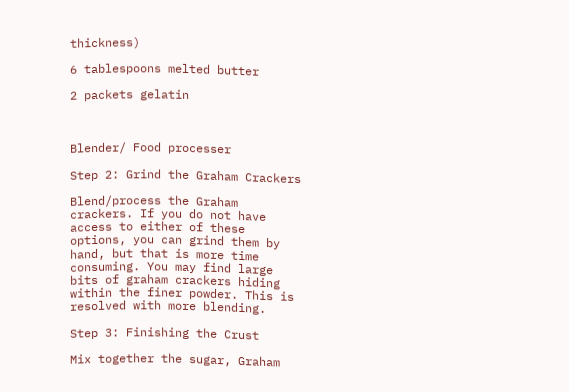thickness)

6 tablespoons melted butter

2 packets gelatin



Blender/ Food processer

Step 2: Grind the Graham Crackers

Blend/process the Graham crackers. If you do not have access to either of these options, you can grind them by hand, but that is more time consuming. You may find large bits of graham crackers hiding within the finer powder. This is resolved with more blending.

Step 3: Finishing the Crust

Mix together the sugar, Graham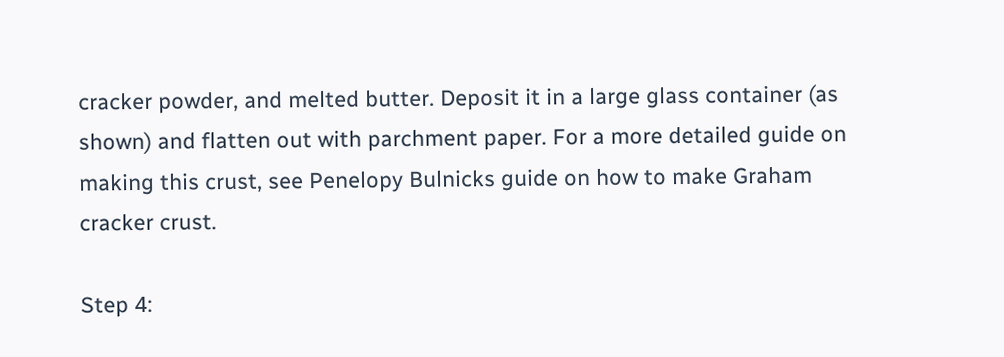cracker powder, and melted butter. Deposit it in a large glass container (as shown) and flatten out with parchment paper. For a more detailed guide on making this crust, see Penelopy Bulnicks guide on how to make Graham cracker crust.

Step 4: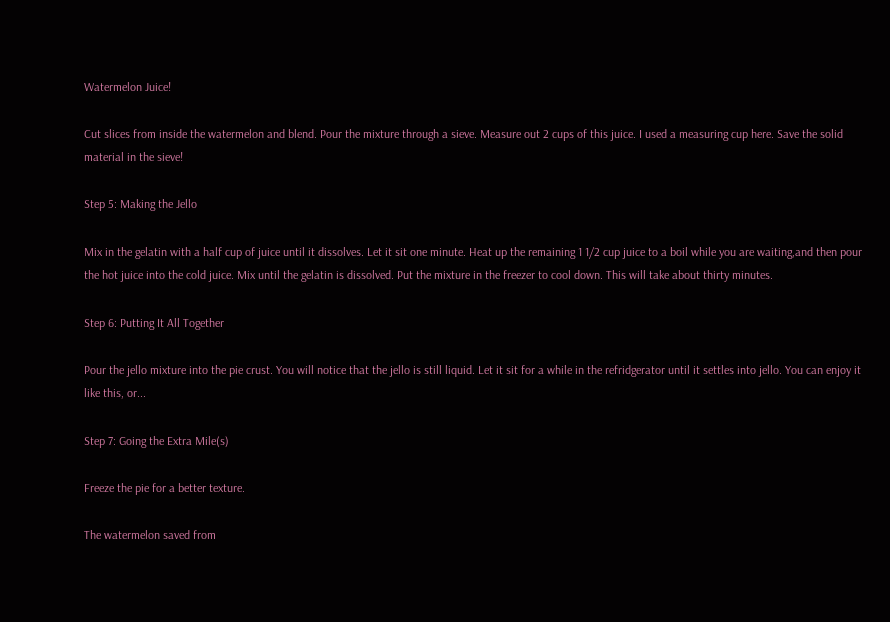Watermelon Juice!

Cut slices from inside the watermelon and blend. Pour the mixture through a sieve. Measure out 2 cups of this juice. I used a measuring cup here. Save the solid material in the sieve!

Step 5: Making the Jello

Mix in the gelatin with a half cup of juice until it dissolves. Let it sit one minute. Heat up the remaining 1 1/2 cup juice to a boil while you are waiting,and then pour the hot juice into the cold juice. Mix until the gelatin is dissolved. Put the mixture in the freezer to cool down. This will take about thirty minutes.

Step 6: Putting It All Together

Pour the jello mixture into the pie crust. You will notice that the jello is still liquid. Let it sit for a while in the refridgerator until it settles into jello. You can enjoy it like this, or...

Step 7: Going the Extra Mile(s)

Freeze the pie for a better texture.

The watermelon saved from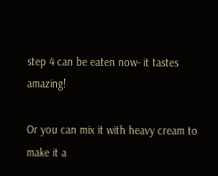step 4 can be eaten now- it tastes amazing!

Or you can mix it with heavy cream to make it a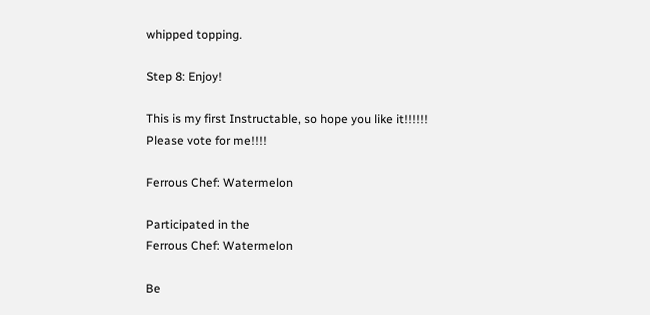whipped topping.

Step 8: Enjoy!

This is my first Instructable, so hope you like it!!!!!! Please vote for me!!!!

Ferrous Chef: Watermelon

Participated in the
Ferrous Chef: Watermelon

Be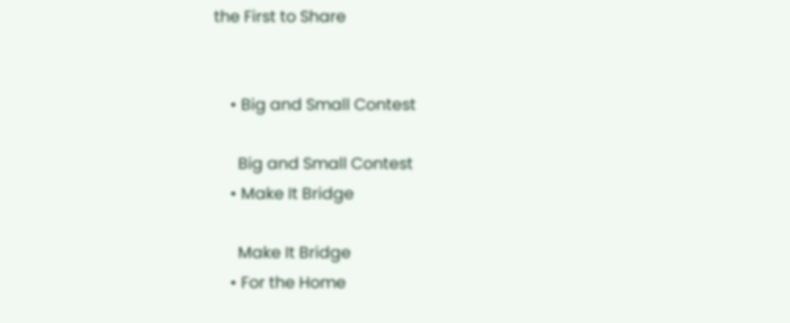the First to Share


    • Big and Small Contest

      Big and Small Contest
    • Make It Bridge

      Make It Bridge
    • For the Home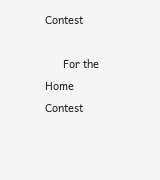Contest

      For the Home Contest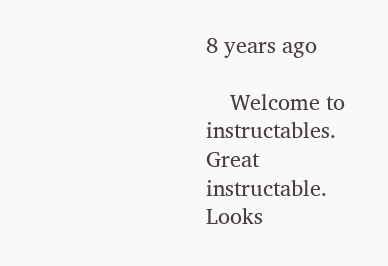8 years ago

    Welcome to instructables. Great instructable. Looks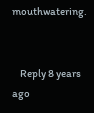mouthwatering.


    Reply 8 years ago